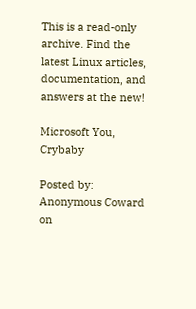This is a read-only archive. Find the latest Linux articles, documentation, and answers at the new!

Microsoft You, Crybaby

Posted by: Anonymous Coward on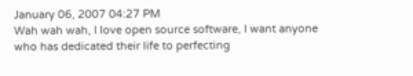January 06, 2007 04:27 PM
Wah wah wah, I love open source software, I want anyone who has dedicated their life to perfecting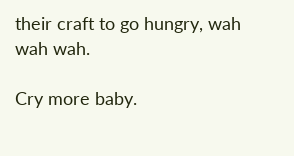their craft to go hungry, wah wah wah.

Cry more baby.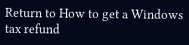Return to How to get a Windows tax refund